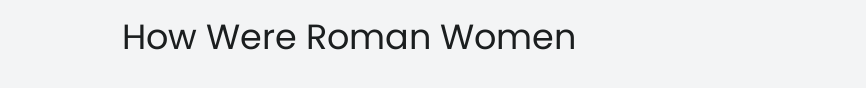How Were Roman Women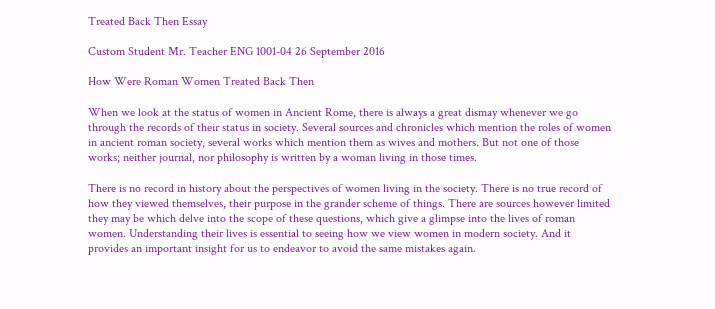Treated Back Then Essay

Custom Student Mr. Teacher ENG 1001-04 26 September 2016

How Were Roman Women Treated Back Then

When we look at the status of women in Ancient Rome, there is always a great dismay whenever we go through the records of their status in society. Several sources and chronicles which mention the roles of women in ancient roman society, several works which mention them as wives and mothers. But not one of those works; neither journal, nor philosophy is written by a woman living in those times.

There is no record in history about the perspectives of women living in the society. There is no true record of how they viewed themselves, their purpose in the grander scheme of things. There are sources however limited they may be which delve into the scope of these questions, which give a glimpse into the lives of roman women. Understanding their lives is essential to seeing how we view women in modern society. And it provides an important insight for us to endeavor to avoid the same mistakes again.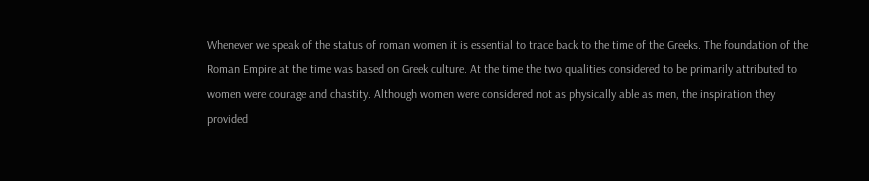Whenever we speak of the status of roman women it is essential to trace back to the time of the Greeks. The foundation of the Roman Empire at the time was based on Greek culture. At the time the two qualities considered to be primarily attributed to women were courage and chastity. Although women were considered not as physically able as men, the inspiration they provided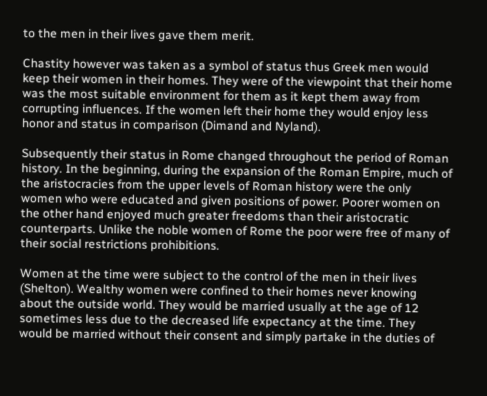to the men in their lives gave them merit.

Chastity however was taken as a symbol of status thus Greek men would keep their women in their homes. They were of the viewpoint that their home was the most suitable environment for them as it kept them away from corrupting influences. If the women left their home they would enjoy less honor and status in comparison (Dimand and Nyland).

Subsequently their status in Rome changed throughout the period of Roman history. In the beginning, during the expansion of the Roman Empire, much of the aristocracies from the upper levels of Roman history were the only women who were educated and given positions of power. Poorer women on the other hand enjoyed much greater freedoms than their aristocratic counterparts. Unlike the noble women of Rome the poor were free of many of their social restrictions prohibitions.

Women at the time were subject to the control of the men in their lives (Shelton). Wealthy women were confined to their homes never knowing about the outside world. They would be married usually at the age of 12 sometimes less due to the decreased life expectancy at the time. They would be married without their consent and simply partake in the duties of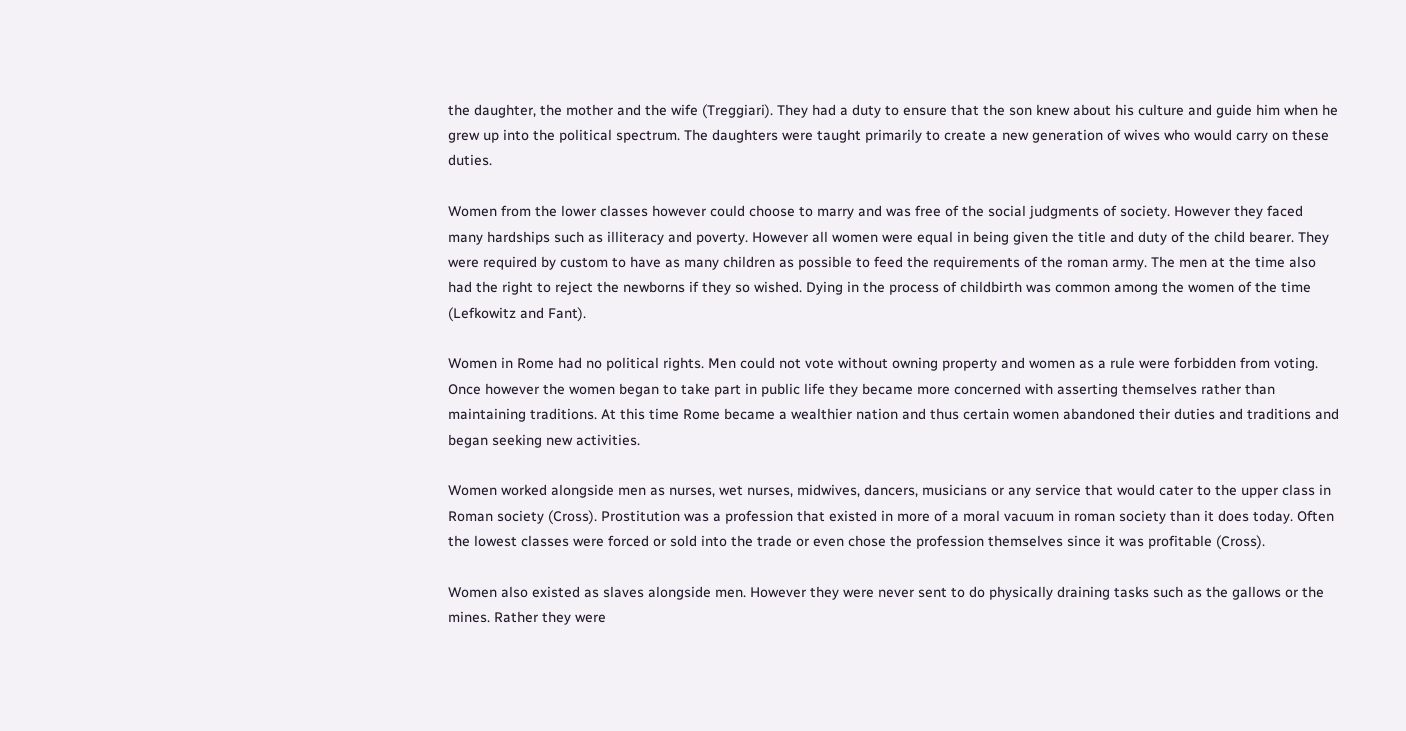the daughter, the mother and the wife (Treggiari). They had a duty to ensure that the son knew about his culture and guide him when he grew up into the political spectrum. The daughters were taught primarily to create a new generation of wives who would carry on these duties.

Women from the lower classes however could choose to marry and was free of the social judgments of society. However they faced many hardships such as illiteracy and poverty. However all women were equal in being given the title and duty of the child bearer. They were required by custom to have as many children as possible to feed the requirements of the roman army. The men at the time also had the right to reject the newborns if they so wished. Dying in the process of childbirth was common among the women of the time (Lefkowitz and Fant).

Women in Rome had no political rights. Men could not vote without owning property and women as a rule were forbidden from voting. Once however the women began to take part in public life they became more concerned with asserting themselves rather than maintaining traditions. At this time Rome became a wealthier nation and thus certain women abandoned their duties and traditions and began seeking new activities.

Women worked alongside men as nurses, wet nurses, midwives, dancers, musicians or any service that would cater to the upper class in Roman society (Cross). Prostitution was a profession that existed in more of a moral vacuum in roman society than it does today. Often the lowest classes were forced or sold into the trade or even chose the profession themselves since it was profitable (Cross).

Women also existed as slaves alongside men. However they were never sent to do physically draining tasks such as the gallows or the mines. Rather they were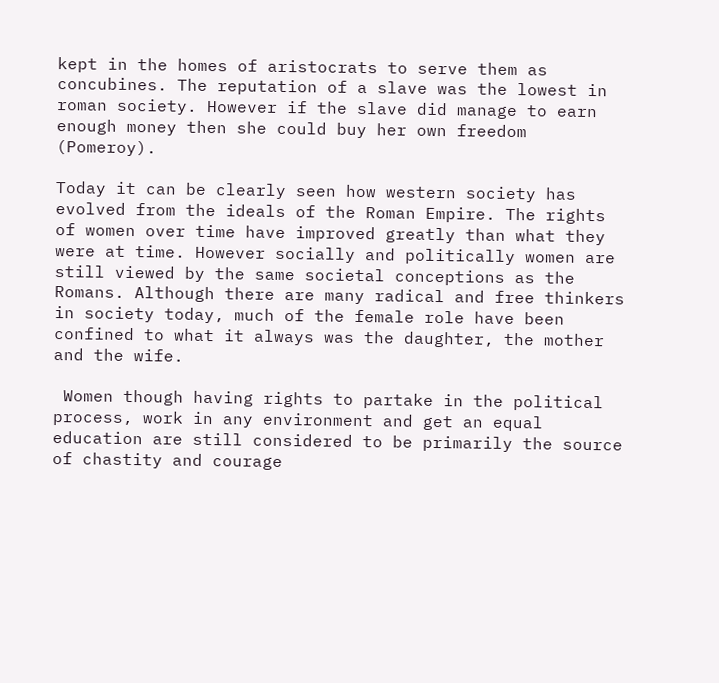kept in the homes of aristocrats to serve them as concubines. The reputation of a slave was the lowest in roman society. However if the slave did manage to earn enough money then she could buy her own freedom (Pomeroy).

Today it can be clearly seen how western society has evolved from the ideals of the Roman Empire. The rights of women over time have improved greatly than what they were at time. However socially and politically women are still viewed by the same societal conceptions as the Romans. Although there are many radical and free thinkers in society today, much of the female role have been confined to what it always was the daughter, the mother and the wife.

 Women though having rights to partake in the political process, work in any environment and get an equal education are still considered to be primarily the source of chastity and courage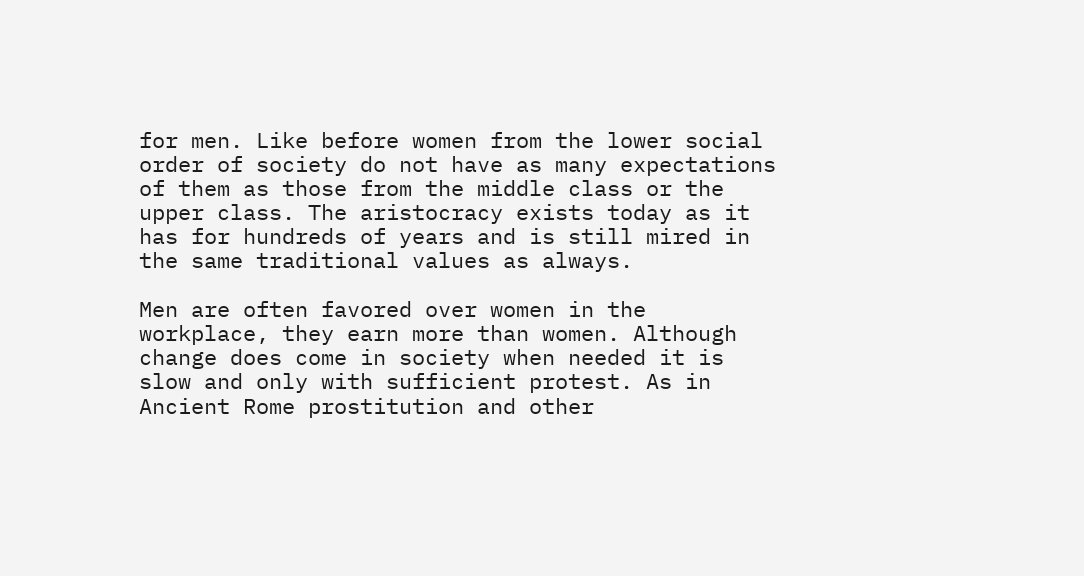for men. Like before women from the lower social order of society do not have as many expectations of them as those from the middle class or the upper class. The aristocracy exists today as it has for hundreds of years and is still mired in the same traditional values as always.

Men are often favored over women in the workplace, they earn more than women. Although change does come in society when needed it is slow and only with sufficient protest. As in Ancient Rome prostitution and other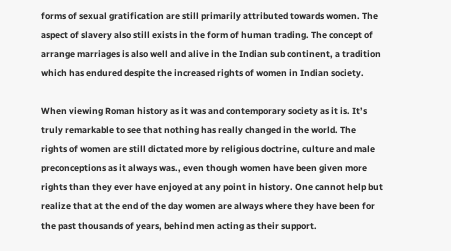forms of sexual gratification are still primarily attributed towards women. The aspect of slavery also still exists in the form of human trading. The concept of arrange marriages is also well and alive in the Indian sub continent, a tradition which has endured despite the increased rights of women in Indian society.

When viewing Roman history as it was and contemporary society as it is. It’s truly remarkable to see that nothing has really changed in the world. The rights of women are still dictated more by religious doctrine, culture and male preconceptions as it always was., even though women have been given more rights than they ever have enjoyed at any point in history. One cannot help but realize that at the end of the day women are always where they have been for the past thousands of years, behind men acting as their support.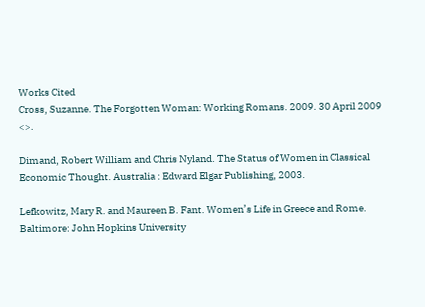Works Cited
Cross, Suzanne. The Forgotten Woman: Working Romans. 2009. 30 April 2009 <>.

Dimand, Robert William and Chris Nyland. The Status of Women in Classical Economic Thought. Australia : Edward Elgar Publishing, 2003.

Lefkowitz, Mary R. and Maureen B. Fant. Women’s Life in Greece and Rome. Baltimore: John Hopkins University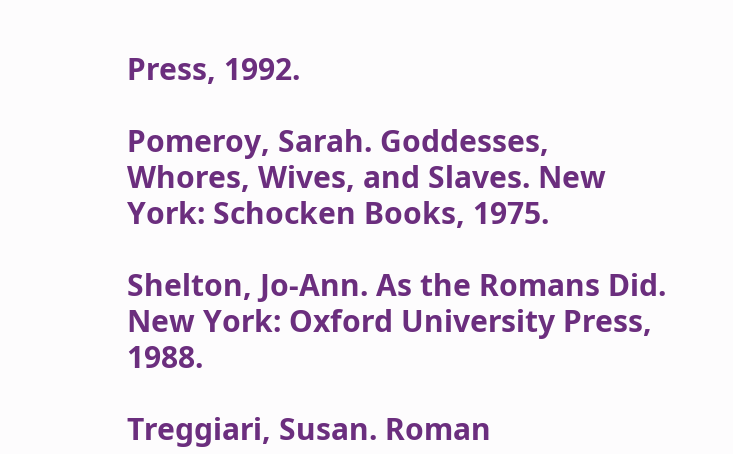Press, 1992.

Pomeroy, Sarah. Goddesses, Whores, Wives, and Slaves. New York: Schocken Books, 1975.

Shelton, Jo-Ann. As the Romans Did. New York: Oxford University Press, 1988.

Treggiari, Susan. Roman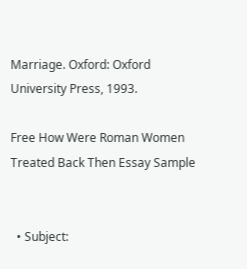Marriage. Oxford: Oxford University Press, 1993.

Free How Were Roman Women Treated Back Then Essay Sample


  • Subject: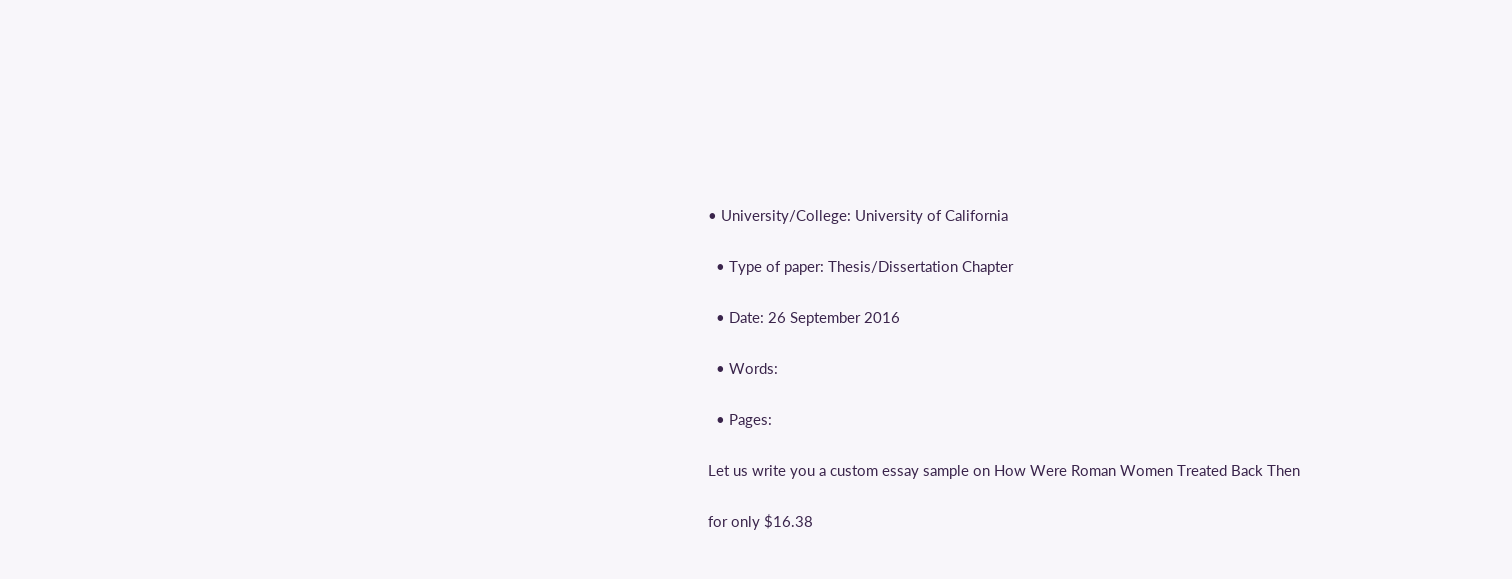• University/College: University of California

  • Type of paper: Thesis/Dissertation Chapter

  • Date: 26 September 2016

  • Words:

  • Pages:

Let us write you a custom essay sample on How Were Roman Women Treated Back Then

for only $16.38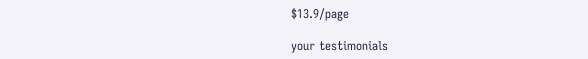$13.9/page

your testimonials